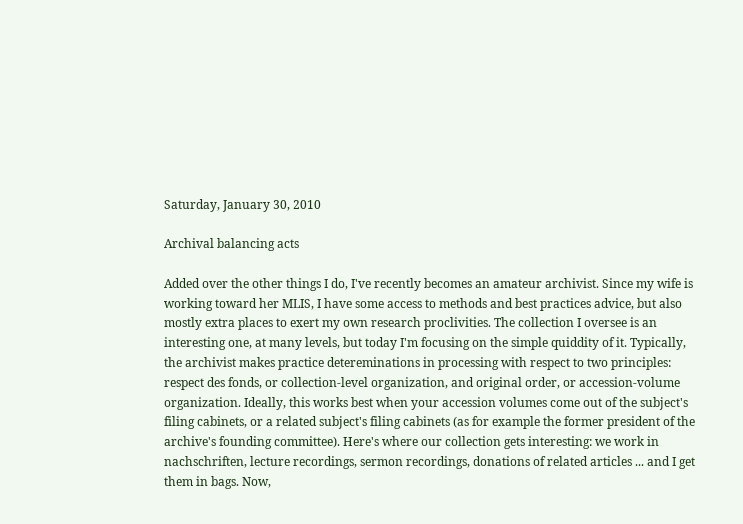Saturday, January 30, 2010

Archival balancing acts

Added over the other things I do, I've recently becomes an amateur archivist. Since my wife is working toward her MLIS, I have some access to methods and best practices advice, but also mostly extra places to exert my own research proclivities. The collection I oversee is an interesting one, at many levels, but today I'm focusing on the simple quiddity of it. Typically, the archivist makes practice detereminations in processing with respect to two principles: respect des fonds, or collection-level organization, and original order, or accession-volume organization. Ideally, this works best when your accession volumes come out of the subject's filing cabinets, or a related subject's filing cabinets (as for example the former president of the archive's founding committee). Here's where our collection gets interesting: we work in nachschriften, lecture recordings, sermon recordings, donations of related articles ... and I get them in bags. Now,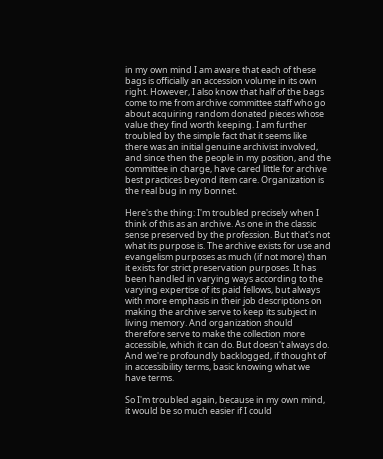in my own mind I am aware that each of these bags is officially an accession volume in its own right. However, I also know that half of the bags come to me from archive committee staff who go about acquiring random donated pieces whose value they find worth keeping. I am further troubled by the simple fact that it seems like there was an initial genuine archivist involved, and since then the people in my position, and the committee in charge, have cared little for archive best practices beyond item care. Organization is the real bug in my bonnet.

Here's the thing: I'm troubled precisely when I think of this as an archive. As one in the classic sense preserved by the profession. But that's not what its purpose is. The archive exists for use and evangelism purposes as much (if not more) than it exists for strict preservation purposes. It has been handled in varying ways according to the varying expertise of its paid fellows, but always with more emphasis in their job descriptions on making the archive serve to keep its subject in living memory. And organization should therefore serve to make the collection more accessible, which it can do. But doesn't always do. And we're profoundly backlogged, if thought of in accessibility terms, basic knowing what we have terms.

So I'm troubled again, because in my own mind, it would be so much easier if I could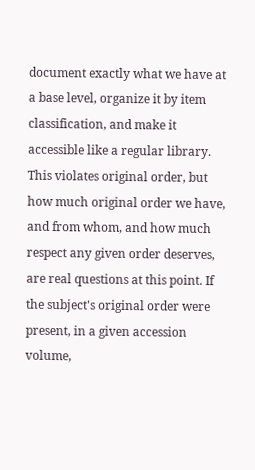document exactly what we have at a base level, organize it by item classification, and make it accessible like a regular library. This violates original order, but how much original order we have, and from whom, and how much respect any given order deserves, are real questions at this point. If the subject's original order were present, in a given accession volume,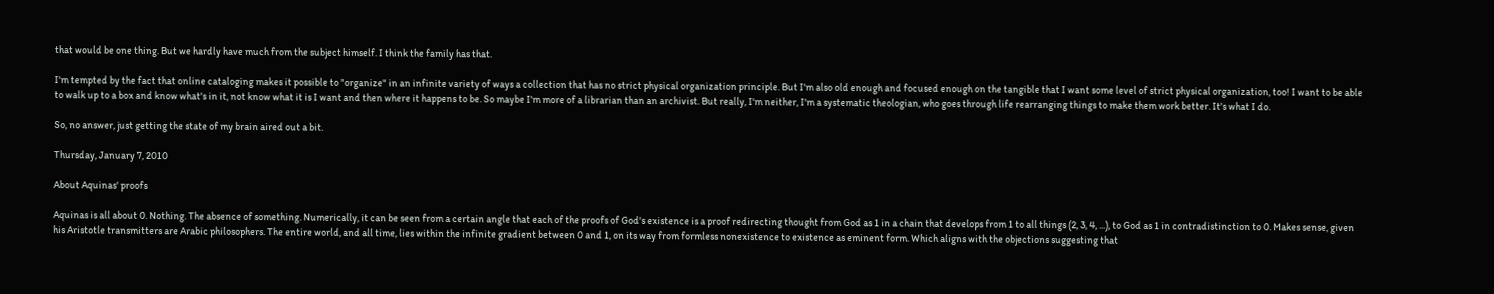that would be one thing. But we hardly have much from the subject himself. I think the family has that.

I'm tempted by the fact that online cataloging makes it possible to "organize" in an infinite variety of ways a collection that has no strict physical organization principle. But I'm also old enough and focused enough on the tangible that I want some level of strict physical organization, too! I want to be able to walk up to a box and know what's in it, not know what it is I want and then where it happens to be. So maybe I'm more of a librarian than an archivist. But really, I'm neither, I'm a systematic theologian, who goes through life rearranging things to make them work better. It's what I do.

So, no answer, just getting the state of my brain aired out a bit.

Thursday, January 7, 2010

About Aquinas' proofs

Aquinas is all about 0. Nothing. The absence of something. Numerically, it can be seen from a certain angle that each of the proofs of God's existence is a proof redirecting thought from God as 1 in a chain that develops from 1 to all things (2, 3, 4, ...), to God as 1 in contradistinction to 0. Makes sense, given his Aristotle transmitters are Arabic philosophers. The entire world, and all time, lies within the infinite gradient between 0 and 1, on its way from formless nonexistence to existence as eminent form. Which aligns with the objections suggesting that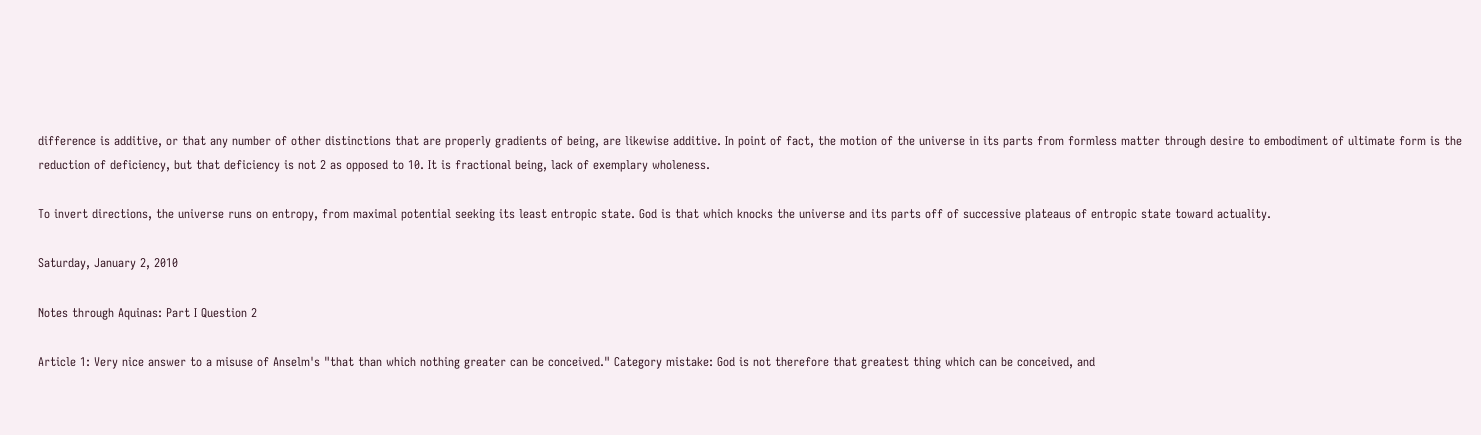difference is additive, or that any number of other distinctions that are properly gradients of being, are likewise additive. In point of fact, the motion of the universe in its parts from formless matter through desire to embodiment of ultimate form is the reduction of deficiency, but that deficiency is not 2 as opposed to 10. It is fractional being, lack of exemplary wholeness.

To invert directions, the universe runs on entropy, from maximal potential seeking its least entropic state. God is that which knocks the universe and its parts off of successive plateaus of entropic state toward actuality.

Saturday, January 2, 2010

Notes through Aquinas: Part I Question 2

Article 1: Very nice answer to a misuse of Anselm's "that than which nothing greater can be conceived." Category mistake: God is not therefore that greatest thing which can be conceived, and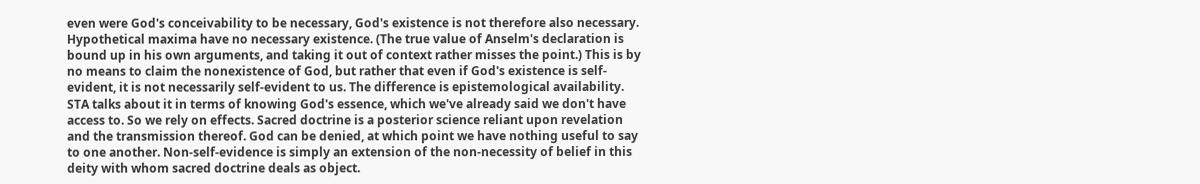even were God's conceivability to be necessary, God's existence is not therefore also necessary. Hypothetical maxima have no necessary existence. (The true value of Anselm's declaration is bound up in his own arguments, and taking it out of context rather misses the point.) This is by no means to claim the nonexistence of God, but rather that even if God's existence is self-evident, it is not necessarily self-evident to us. The difference is epistemological availability. STA talks about it in terms of knowing God's essence, which we've already said we don't have access to. So we rely on effects. Sacred doctrine is a posterior science reliant upon revelation and the transmission thereof. God can be denied, at which point we have nothing useful to say to one another. Non-self-evidence is simply an extension of the non-necessity of belief in this deity with whom sacred doctrine deals as object.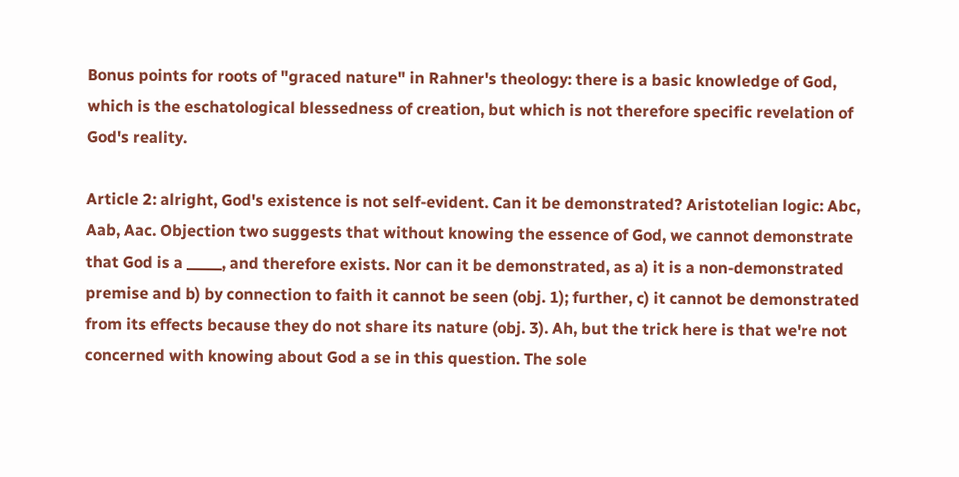Bonus points for roots of "graced nature" in Rahner's theology: there is a basic knowledge of God, which is the eschatological blessedness of creation, but which is not therefore specific revelation of God's reality.

Article 2: alright, God's existence is not self-evident. Can it be demonstrated? Aristotelian logic: Abc, Aab, Aac. Objection two suggests that without knowing the essence of God, we cannot demonstrate that God is a _____, and therefore exists. Nor can it be demonstrated, as a) it is a non-demonstrated premise and b) by connection to faith it cannot be seen (obj. 1); further, c) it cannot be demonstrated from its effects because they do not share its nature (obj. 3). Ah, but the trick here is that we're not concerned with knowing about God a se in this question. The sole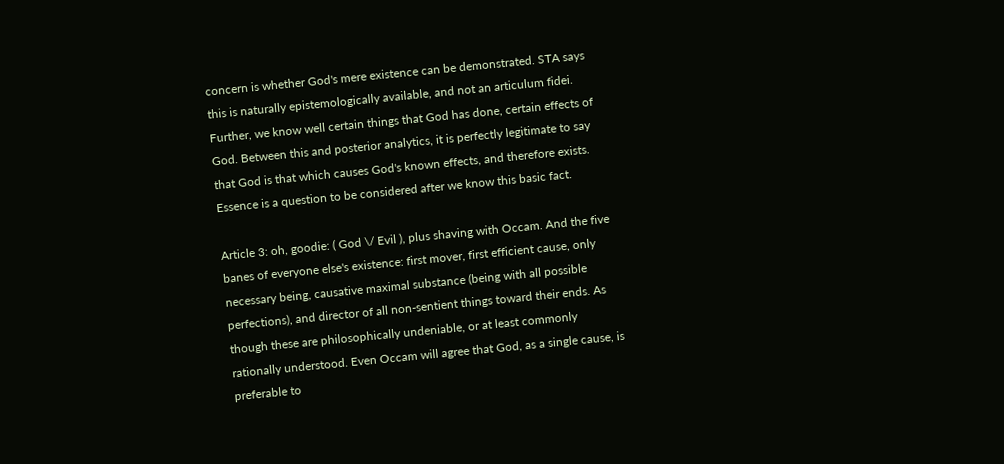concern is whether God's mere existence can be demonstrated. STA says this is naturally epistemologically available, and not an articulum fidei. Further, we know well certain things that God has done, certain effects of God. Between this and posterior analytics, it is perfectly legitimate to say that God is that which causes God's known effects, and therefore exists. Essence is a question to be considered after we know this basic fact.

Article 3: oh, goodie: ( God \/ Evil ), plus shaving with Occam. And the five banes of everyone else's existence: first mover, first efficient cause, only necessary being, causative maximal substance (being with all possible perfections), and director of all non-sentient things toward their ends. As though these are philosophically undeniable, or at least commonly rationally understood. Even Occam will agree that God, as a single cause, is preferable to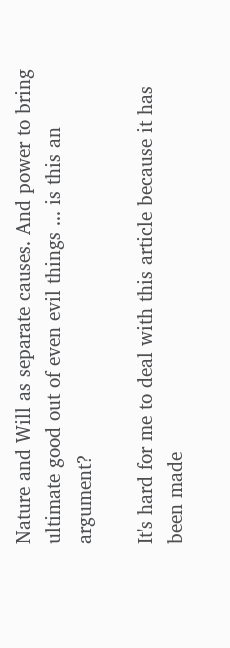Nature and Will as separate causes. And power to bring ultimate good out of even evil things ... is this an argument?

It's hard for me to deal with this article because it has been made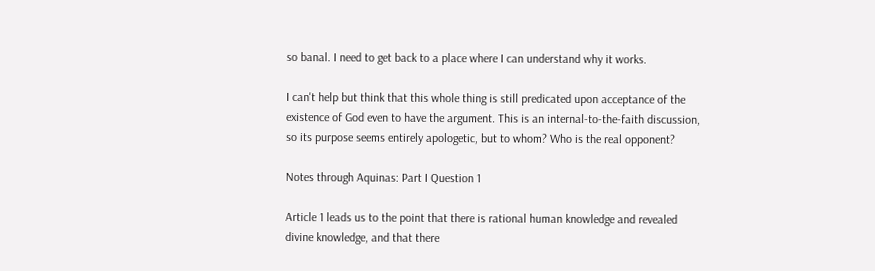so banal. I need to get back to a place where I can understand why it works.

I can't help but think that this whole thing is still predicated upon acceptance of the existence of God even to have the argument. This is an internal-to-the-faith discussion, so its purpose seems entirely apologetic, but to whom? Who is the real opponent?

Notes through Aquinas: Part I Question 1

Article 1 leads us to the point that there is rational human knowledge and revealed divine knowledge, and that there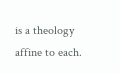is a theology affine to each.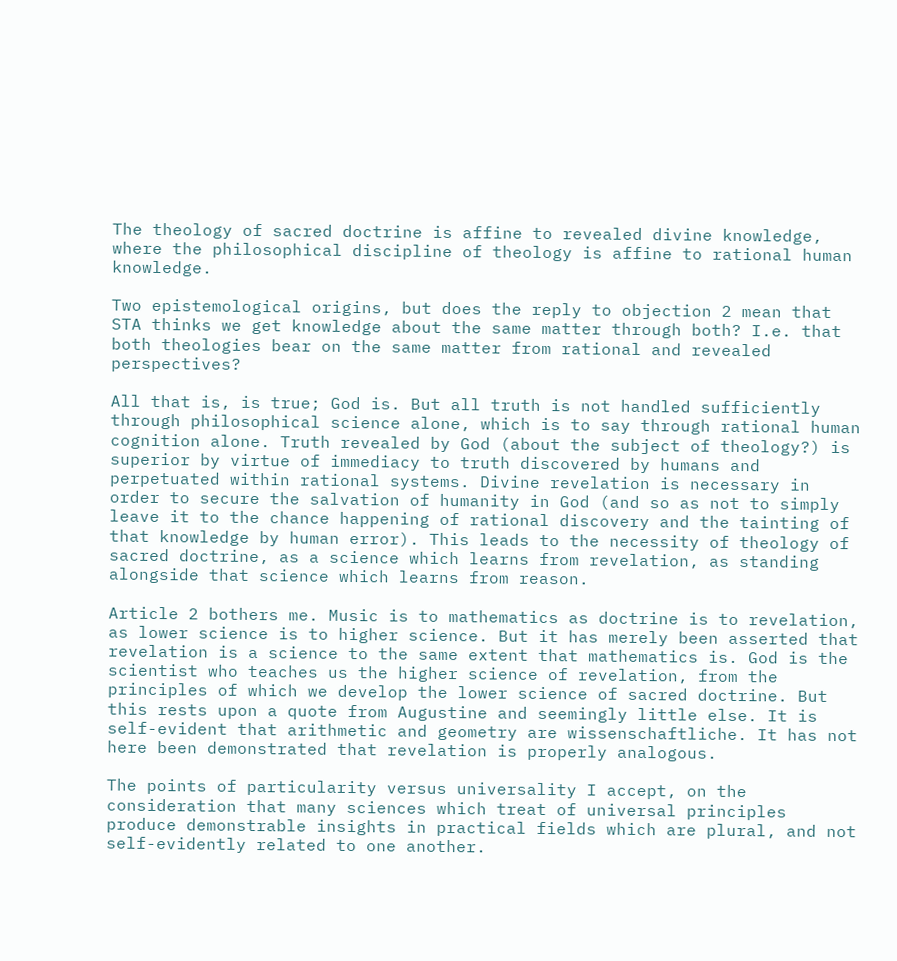The theology of sacred doctrine is affine to revealed divine knowledge, where the philosophical discipline of theology is affine to rational human knowledge.

Two epistemological origins, but does the reply to objection 2 mean that STA thinks we get knowledge about the same matter through both? I.e. that both theologies bear on the same matter from rational and revealed perspectives?

All that is, is true; God is. But all truth is not handled sufficiently through philosophical science alone, which is to say through rational human cognition alone. Truth revealed by God (about the subject of theology?) is superior by virtue of immediacy to truth discovered by humans and perpetuated within rational systems. Divine revelation is necessary in order to secure the salvation of humanity in God (and so as not to simply leave it to the chance happening of rational discovery and the tainting of that knowledge by human error). This leads to the necessity of theology of sacred doctrine, as a science which learns from revelation, as standing alongside that science which learns from reason.

Article 2 bothers me. Music is to mathematics as doctrine is to revelation, as lower science is to higher science. But it has merely been asserted that revelation is a science to the same extent that mathematics is. God is the scientist who teaches us the higher science of revelation, from the principles of which we develop the lower science of sacred doctrine. But this rests upon a quote from Augustine and seemingly little else. It is self-evident that arithmetic and geometry are wissenschaftliche. It has not here been demonstrated that revelation is properly analogous.

The points of particularity versus universality I accept, on the consideration that many sciences which treat of universal principles produce demonstrable insights in practical fields which are plural, and not self-evidently related to one another.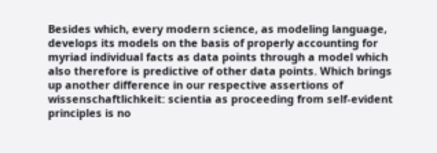Besides which, every modern science, as modeling language, develops its models on the basis of properly accounting for myriad individual facts as data points through a model which also therefore is predictive of other data points. Which brings up another difference in our respective assertions of wissenschaftlichkeit: scientia as proceeding from self-evident principles is no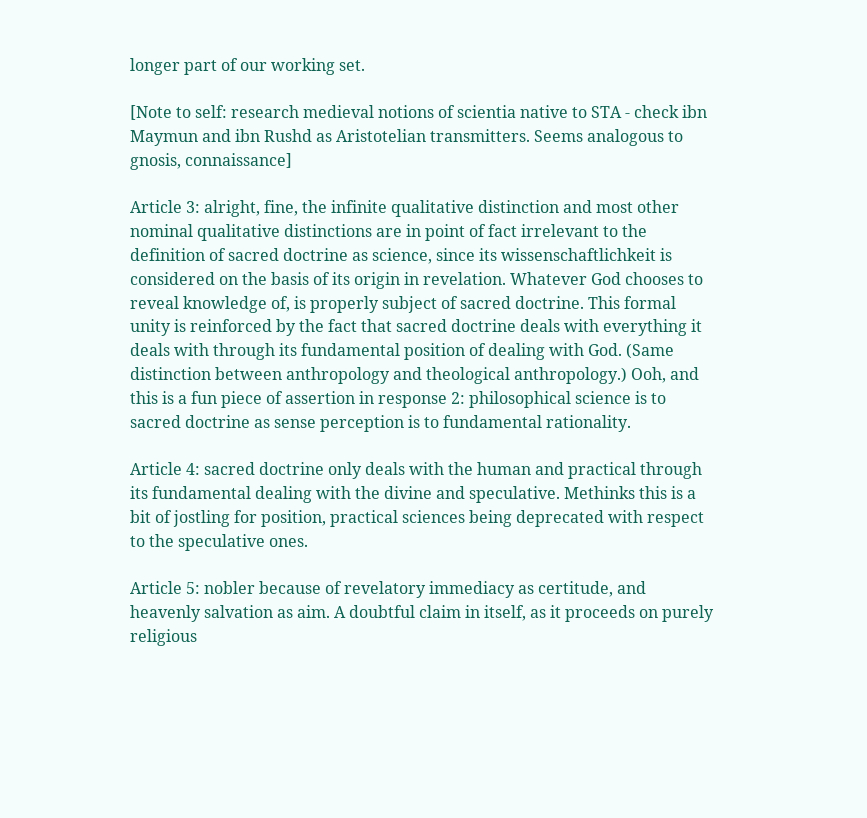longer part of our working set.

[Note to self: research medieval notions of scientia native to STA - check ibn Maymun and ibn Rushd as Aristotelian transmitters. Seems analogous to gnosis, connaissance]

Article 3: alright, fine, the infinite qualitative distinction and most other nominal qualitative distinctions are in point of fact irrelevant to the definition of sacred doctrine as science, since its wissenschaftlichkeit is considered on the basis of its origin in revelation. Whatever God chooses to reveal knowledge of, is properly subject of sacred doctrine. This formal unity is reinforced by the fact that sacred doctrine deals with everything it deals with through its fundamental position of dealing with God. (Same distinction between anthropology and theological anthropology.) Ooh, and this is a fun piece of assertion in response 2: philosophical science is to sacred doctrine as sense perception is to fundamental rationality.

Article 4: sacred doctrine only deals with the human and practical through its fundamental dealing with the divine and speculative. Methinks this is a bit of jostling for position, practical sciences being deprecated with respect to the speculative ones.

Article 5: nobler because of revelatory immediacy as certitude, and heavenly salvation as aim. A doubtful claim in itself, as it proceeds on purely religious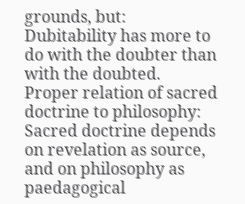grounds, but: Dubitability has more to do with the doubter than with the doubted. Proper relation of sacred doctrine to philosophy: Sacred doctrine depends on revelation as source, and on philosophy as paedagogical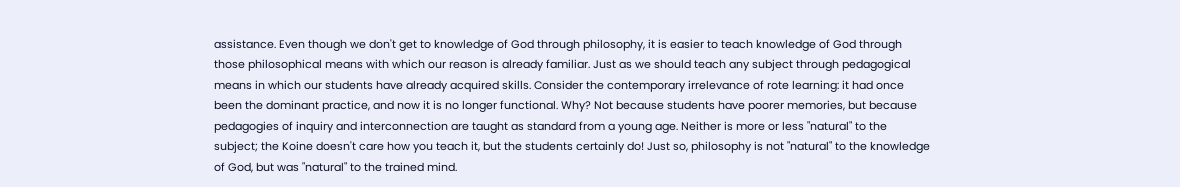assistance. Even though we don't get to knowledge of God through philosophy, it is easier to teach knowledge of God through those philosophical means with which our reason is already familiar. Just as we should teach any subject through pedagogical means in which our students have already acquired skills. Consider the contemporary irrelevance of rote learning: it had once been the dominant practice, and now it is no longer functional. Why? Not because students have poorer memories, but because pedagogies of inquiry and interconnection are taught as standard from a young age. Neither is more or less "natural" to the subject; the Koine doesn't care how you teach it, but the students certainly do! Just so, philosophy is not "natural" to the knowledge of God, but was "natural" to the trained mind.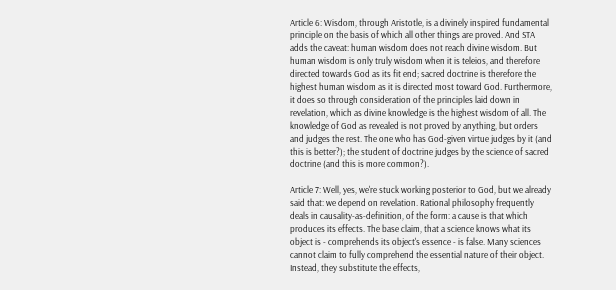Article 6: Wisdom, through Aristotle, is a divinely inspired fundamental principle on the basis of which all other things are proved. And STA adds the caveat: human wisdom does not reach divine wisdom. But human wisdom is only truly wisdom when it is teleios, and therefore directed towards God as its fit end; sacred doctrine is therefore the highest human wisdom as it is directed most toward God. Furthermore, it does so through consideration of the principles laid down in revelation, which as divine knowledge is the highest wisdom of all. The knowledge of God as revealed is not proved by anything, but orders and judges the rest. The one who has God-given virtue judges by it (and this is better?); the student of doctrine judges by the science of sacred doctrine (and this is more common?).

Article 7: Well, yes, we're stuck working posterior to God, but we already said that: we depend on revelation. Rational philosophy frequently deals in causality-as-definition, of the form: a cause is that which produces its effects. The base claim, that a science knows what its object is - comprehends its object's essence - is false. Many sciences cannot claim to fully comprehend the essential nature of their object. Instead, they substitute the effects,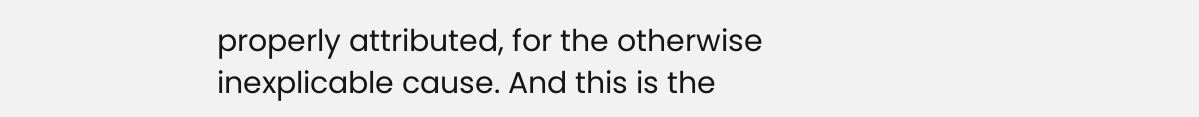properly attributed, for the otherwise inexplicable cause. And this is the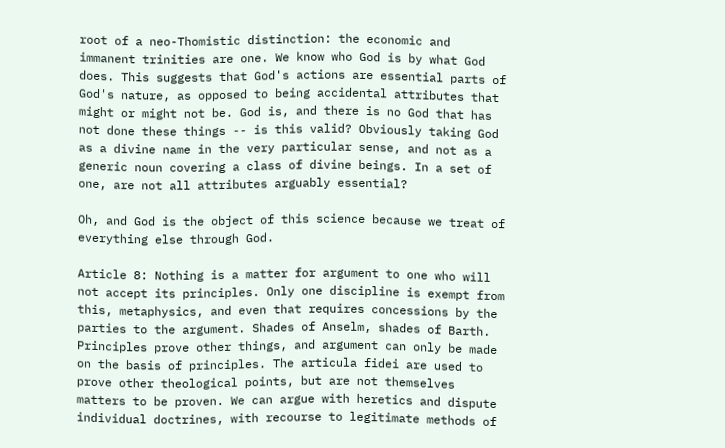root of a neo-Thomistic distinction: the economic and immanent trinities are one. We know who God is by what God does. This suggests that God's actions are essential parts of God's nature, as opposed to being accidental attributes that might or might not be. God is, and there is no God that has not done these things -- is this valid? Obviously taking God as a divine name in the very particular sense, and not as a generic noun covering a class of divine beings. In a set of one, are not all attributes arguably essential?

Oh, and God is the object of this science because we treat of everything else through God.

Article 8: Nothing is a matter for argument to one who will not accept its principles. Only one discipline is exempt from this, metaphysics, and even that requires concessions by the parties to the argument. Shades of Anselm, shades of Barth. Principles prove other things, and argument can only be made on the basis of principles. The articula fidei are used to prove other theological points, but are not themselves matters to be proven. We can argue with heretics and dispute individual doctrines, with recourse to legitimate methods of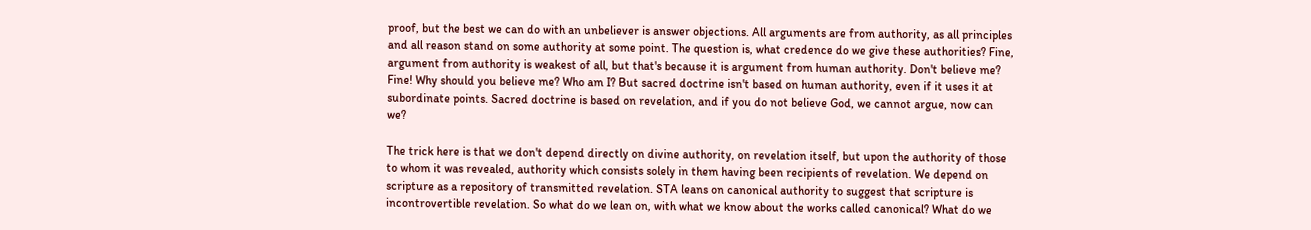proof, but the best we can do with an unbeliever is answer objections. All arguments are from authority, as all principles and all reason stand on some authority at some point. The question is, what credence do we give these authorities? Fine, argument from authority is weakest of all, but that's because it is argument from human authority. Don't believe me? Fine! Why should you believe me? Who am I? But sacred doctrine isn't based on human authority, even if it uses it at subordinate points. Sacred doctrine is based on revelation, and if you do not believe God, we cannot argue, now can we?

The trick here is that we don't depend directly on divine authority, on revelation itself, but upon the authority of those to whom it was revealed, authority which consists solely in them having been recipients of revelation. We depend on scripture as a repository of transmitted revelation. STA leans on canonical authority to suggest that scripture is incontrovertible revelation. So what do we lean on, with what we know about the works called canonical? What do we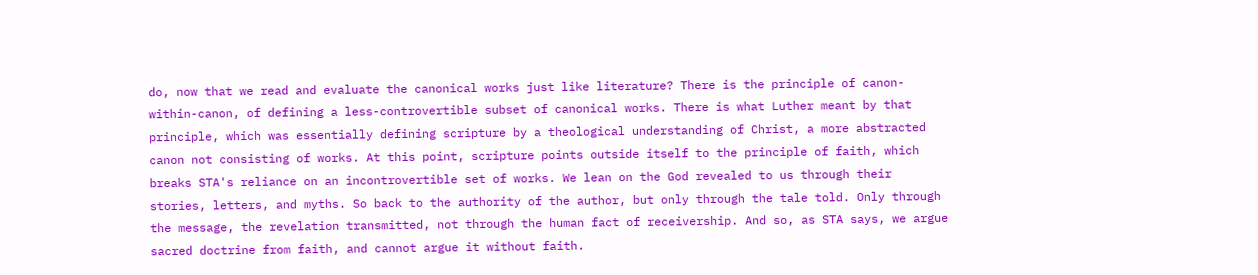do, now that we read and evaluate the canonical works just like literature? There is the principle of canon-within-canon, of defining a less-controvertible subset of canonical works. There is what Luther meant by that principle, which was essentially defining scripture by a theological understanding of Christ, a more abstracted canon not consisting of works. At this point, scripture points outside itself to the principle of faith, which breaks STA's reliance on an incontrovertible set of works. We lean on the God revealed to us through their stories, letters, and myths. So back to the authority of the author, but only through the tale told. Only through the message, the revelation transmitted, not through the human fact of receivership. And so, as STA says, we argue sacred doctrine from faith, and cannot argue it without faith.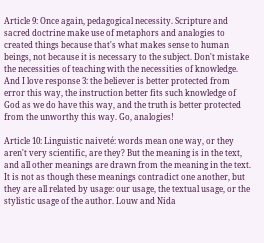Article 9: Once again, pedagogical necessity. Scripture and sacred doctrine make use of metaphors and analogies to created things because that's what makes sense to human beings, not because it is necessary to the subject. Don't mistake the necessities of teaching with the necessities of knowledge. And I love response 3: the believer is better protected from error this way, the instruction better fits such knowledge of God as we do have this way, and the truth is better protected from the unworthy this way. Go, analogies!

Article 10: Linguistic naiveté: words mean one way, or they aren't very scientific, are they? But the meaning is in the text, and all other meanings are drawn from the meaning in the text. It is not as though these meanings contradict one another, but they are all related by usage: our usage, the textual usage, or the stylistic usage of the author. Louw and Nida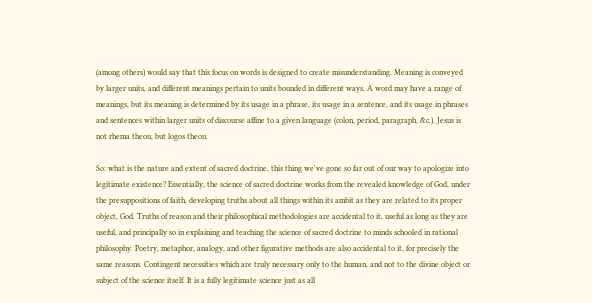(among others) would say that this focus on words is designed to create misunderstanding. Meaning is conveyed by larger units, and different meanings pertain to units bounded in different ways. A word may have a range of meanings, but its meaning is determined by its usage in a phrase, its usage in a sentence, and its usage in phrases and sentences within larger units of discourse affine to a given language (colon, period, paragraph, &c.). Jesus is not rhema theou, but logos theou.

So: what is the nature and extent of sacred doctrine, this thing we've gone so far out of our way to apologize into legitimate existence? Essentially, the science of sacred doctrine works from the revealed knowledge of God, under the presuppositions of faith, developing truths about all things within its ambit as they are related to its proper object, God. Truths of reason and their philosophical methodologies are accidental to it, useful as long as they are useful, and principally so in explaining and teaching the science of sacred doctrine to minds schooled in rational philosophy. Poetry, metaphor, analogy, and other figurative methods are also accidental to it, for precisely the same reasons. Contingent necessities which are truly necessary only to the human, and not to the divine object or subject of the science itself. It is a fully legitimate science just as all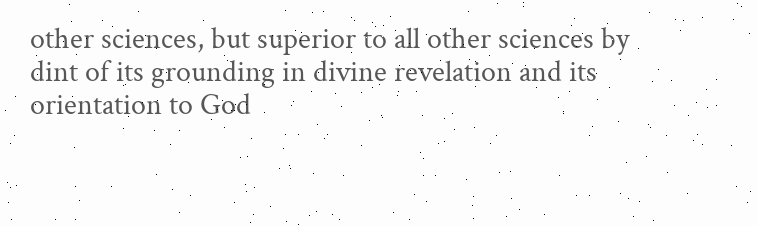other sciences, but superior to all other sciences by dint of its grounding in divine revelation and its orientation to God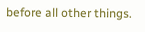before all other things.